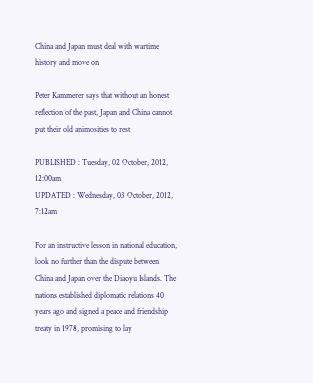China and Japan must deal with wartime history and move on

Peter Kammerer says that without an honest reflection of the past, Japan and China cannot put their old animosities to rest

PUBLISHED : Tuesday, 02 October, 2012, 12:00am
UPDATED : Wednesday, 03 October, 2012, 7:12am

For an instructive lesson in national education, look no further than the dispute between China and Japan over the Diaoyu Islands. The nations established diplomatic relations 40 years ago and signed a peace and friendship treaty in 1978, promising to lay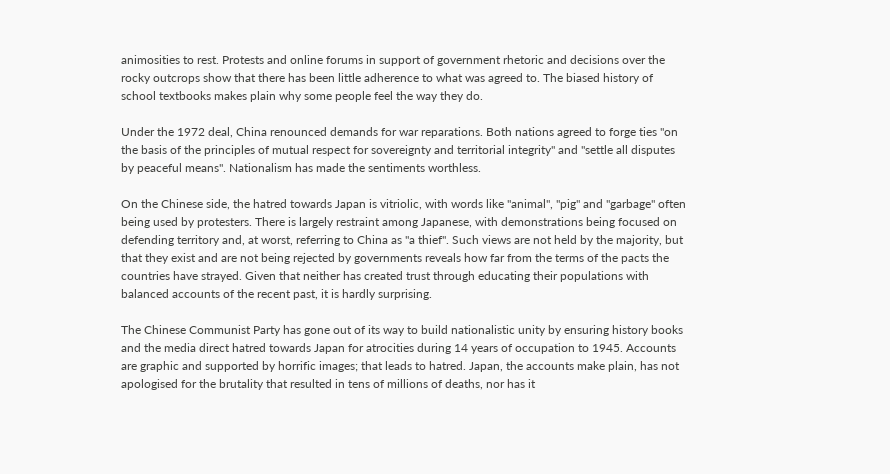animosities to rest. Protests and online forums in support of government rhetoric and decisions over the rocky outcrops show that there has been little adherence to what was agreed to. The biased history of school textbooks makes plain why some people feel the way they do.

Under the 1972 deal, China renounced demands for war reparations. Both nations agreed to forge ties "on the basis of the principles of mutual respect for sovereignty and territorial integrity" and "settle all disputes by peaceful means". Nationalism has made the sentiments worthless.

On the Chinese side, the hatred towards Japan is vitriolic, with words like "animal", "pig" and "garbage" often being used by protesters. There is largely restraint among Japanese, with demonstrations being focused on defending territory and, at worst, referring to China as "a thief". Such views are not held by the majority, but that they exist and are not being rejected by governments reveals how far from the terms of the pacts the countries have strayed. Given that neither has created trust through educating their populations with balanced accounts of the recent past, it is hardly surprising.

The Chinese Communist Party has gone out of its way to build nationalistic unity by ensuring history books and the media direct hatred towards Japan for atrocities during 14 years of occupation to 1945. Accounts are graphic and supported by horrific images; that leads to hatred. Japan, the accounts make plain, has not apologised for the brutality that resulted in tens of millions of deaths, nor has it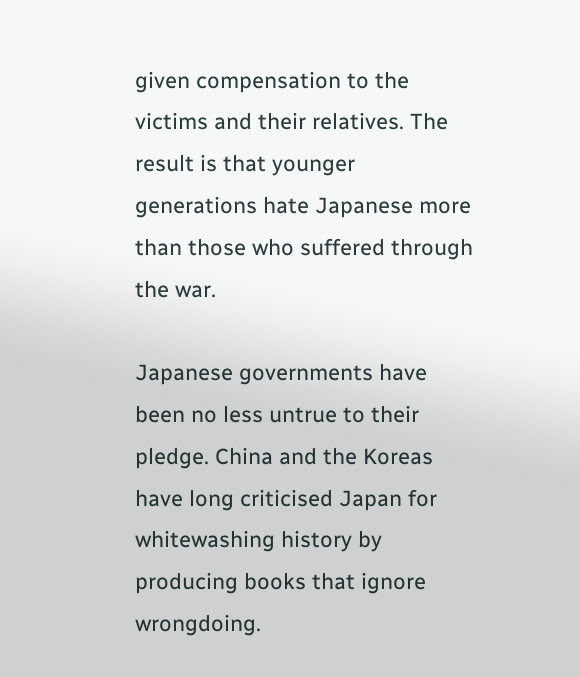given compensation to the victims and their relatives. The result is that younger generations hate Japanese more than those who suffered through the war.

Japanese governments have been no less untrue to their pledge. China and the Koreas have long criticised Japan for whitewashing history by producing books that ignore wrongdoing.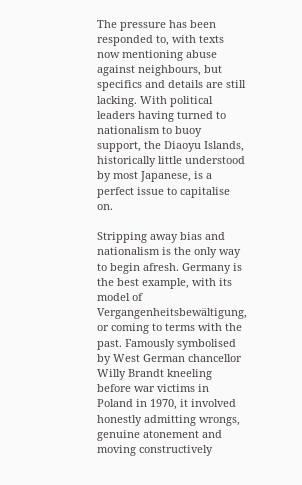The pressure has been responded to, with texts now mentioning abuse against neighbours, but specifics and details are still lacking. With political leaders having turned to nationalism to buoy support, the Diaoyu Islands, historically little understood by most Japanese, is a perfect issue to capitalise on.

Stripping away bias and nationalism is the only way to begin afresh. Germany is the best example, with its model of Vergangenheitsbewältigung, or coming to terms with the past. Famously symbolised by West German chancellor Willy Brandt kneeling before war victims in Poland in 1970, it involved honestly admitting wrongs, genuine atonement and moving constructively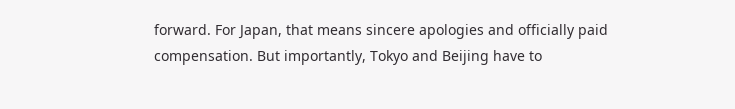forward. For Japan, that means sincere apologies and officially paid compensation. But importantly, Tokyo and Beijing have to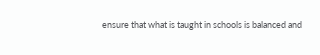ensure that what is taught in schools is balanced and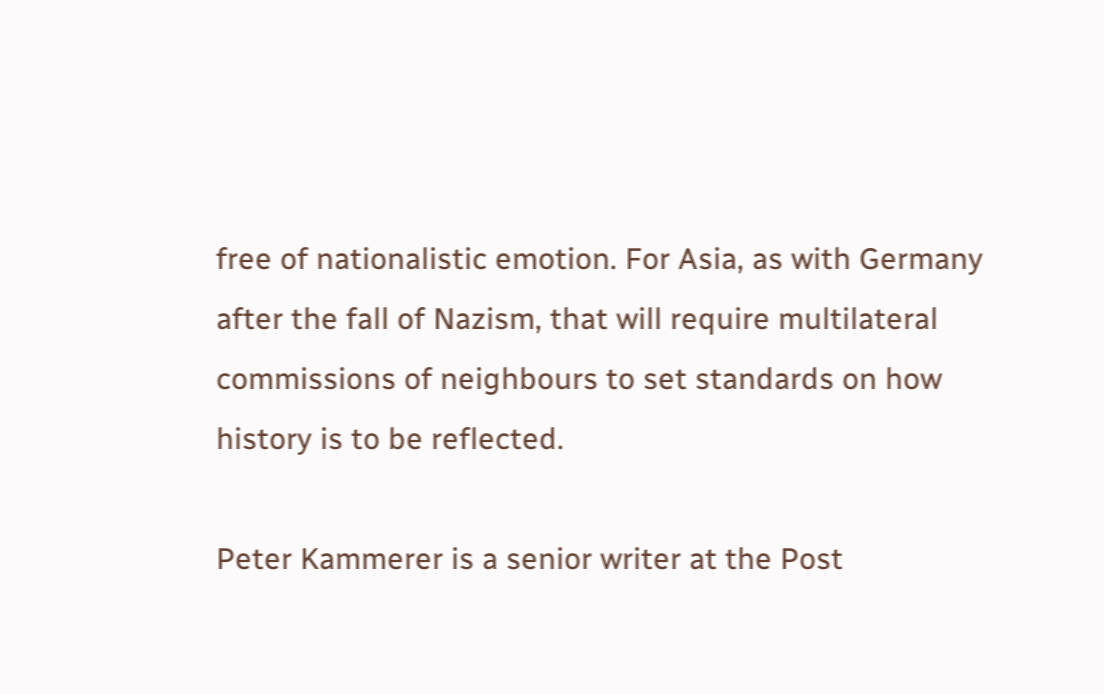free of nationalistic emotion. For Asia, as with Germany after the fall of Nazism, that will require multilateral commissions of neighbours to set standards on how history is to be reflected.

Peter Kammerer is a senior writer at the Post